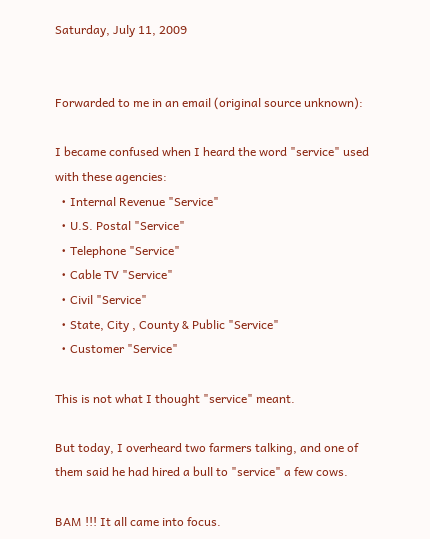Saturday, July 11, 2009


Forwarded to me in an email (original source unknown):

I became confused when I heard the word "service" used with these agencies:
  • Internal Revenue "Service"
  • U.S. Postal "Service"
  • Telephone "Service"
  • Cable TV "Service"
  • Civil "Service"
  • State, City , County & Public "Service"
  • Customer "Service"

This is not what I thought "service" meant.

But today, I overheard two farmers talking, and one of them said he had hired a bull to "service" a few cows.

BAM !!! It all came into focus.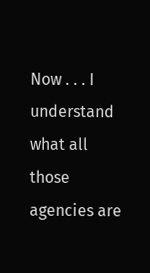Now . . . I understand what all those agencies are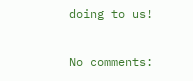doing to us!

No comments: